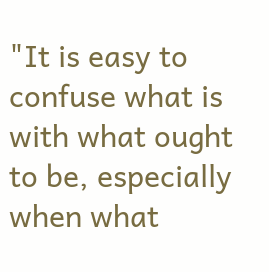"It is easy to confuse what is with what ought to be, especially when what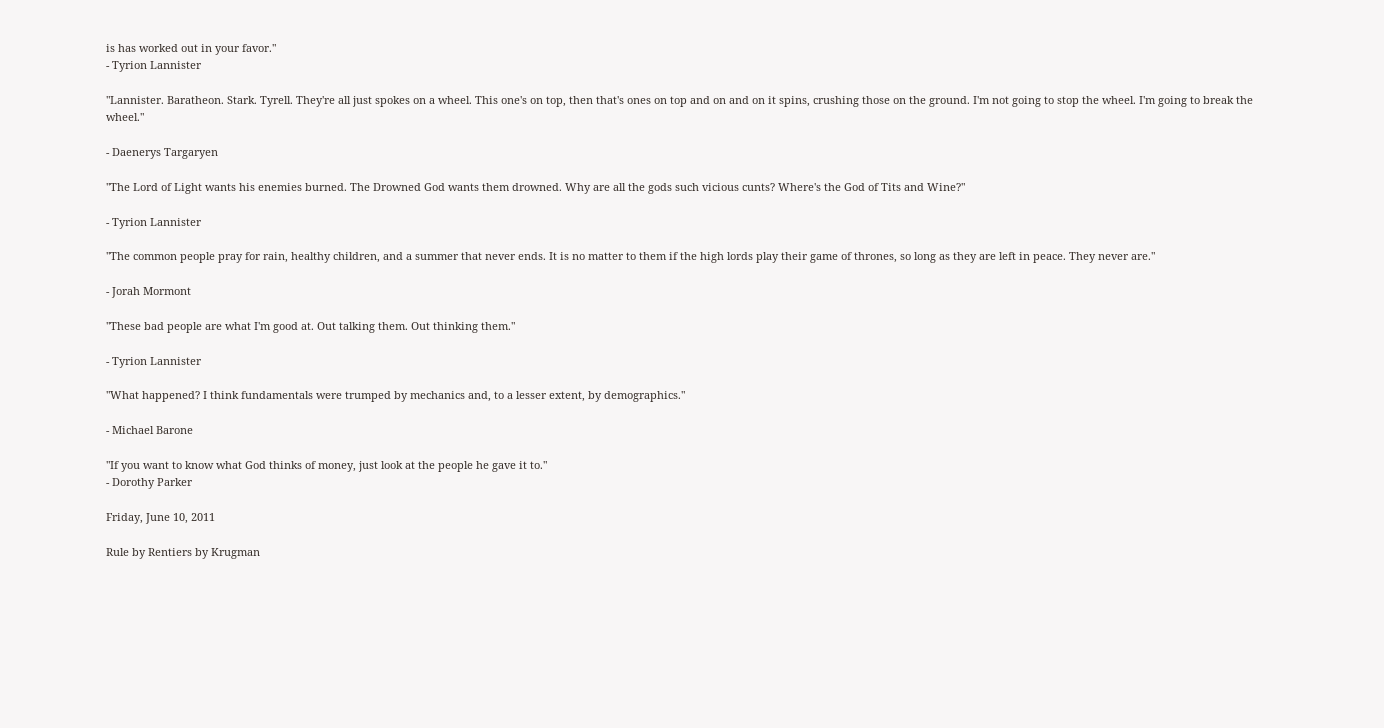is has worked out in your favor."
- Tyrion Lannister

"Lannister. Baratheon. Stark. Tyrell. They're all just spokes on a wheel. This one's on top, then that's ones on top and on and on it spins, crushing those on the ground. I'm not going to stop the wheel. I'm going to break the wheel."

- Daenerys Targaryen

"The Lord of Light wants his enemies burned. The Drowned God wants them drowned. Why are all the gods such vicious cunts? Where's the God of Tits and Wine?"

- Tyrion Lannister

"The common people pray for rain, healthy children, and a summer that never ends. It is no matter to them if the high lords play their game of thrones, so long as they are left in peace. They never are."

- Jorah Mormont

"These bad people are what I'm good at. Out talking them. Out thinking them."

- Tyrion Lannister

"What happened? I think fundamentals were trumped by mechanics and, to a lesser extent, by demographics."

- Michael Barone

"If you want to know what God thinks of money, just look at the people he gave it to."
- Dorothy Parker

Friday, June 10, 2011

Rule by Rentiers by Krugman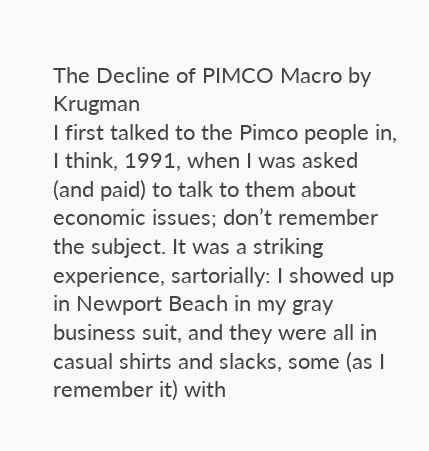The Decline of PIMCO Macro by Krugman
I first talked to the Pimco people in, I think, 1991, when I was asked (and paid) to talk to them about economic issues; don’t remember the subject. It was a striking experience, sartorially: I showed up in Newport Beach in my gray business suit, and they were all in casual shirts and slacks, some (as I remember it) with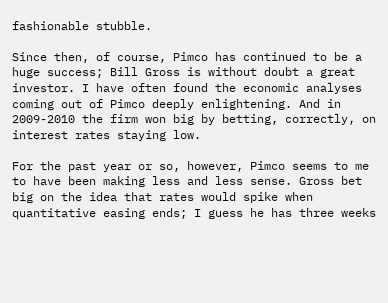fashionable stubble.

Since then, of course, Pimco has continued to be a huge success; Bill Gross is without doubt a great investor. I have often found the economic analyses coming out of Pimco deeply enlightening. And in 2009-2010 the firm won big by betting, correctly, on interest rates staying low.

For the past year or so, however, Pimco seems to me to have been making less and less sense. Gross bet big on the idea that rates would spike when quantitative easing ends; I guess he has three weeks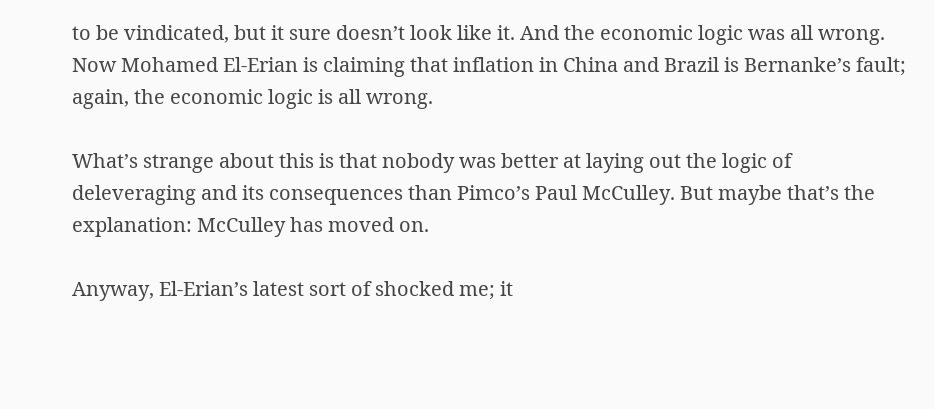to be vindicated, but it sure doesn’t look like it. And the economic logic was all wrong. Now Mohamed El-Erian is claiming that inflation in China and Brazil is Bernanke’s fault; again, the economic logic is all wrong.

What’s strange about this is that nobody was better at laying out the logic of deleveraging and its consequences than Pimco’s Paul McCulley. But maybe that’s the explanation: McCulley has moved on.

Anyway, El-Erian’s latest sort of shocked me; it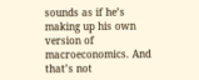sounds as if he’s making up his own version of macroeconomics. And that’s not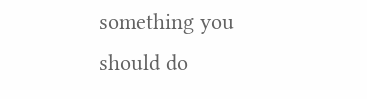something you should do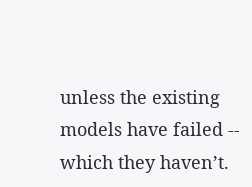unless the existing models have failed -- which they haven’t.